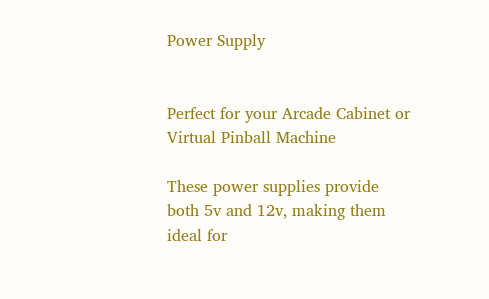Power Supply


Perfect for your Arcade Cabinet or Virtual Pinball Machine

These power supplies provide both 5v and 12v, making them ideal for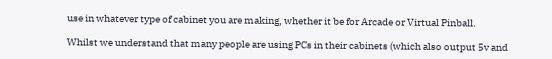use in whatever type of cabinet you are making, whether it be for Arcade or Virtual Pinball.

Whilst we understand that many people are using PCs in their cabinets (which also output 5v and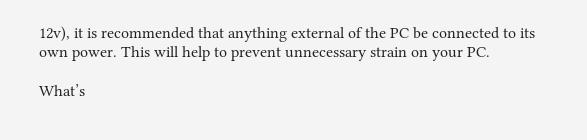12v), it is recommended that anything external of the PC be connected to its own power. This will help to prevent unnecessary strain on your PC.

What’s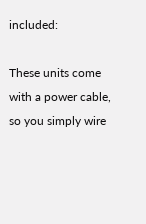included:

These units come with a power cable, so you simply wire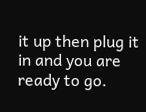it up then plug it in and you are ready to go.